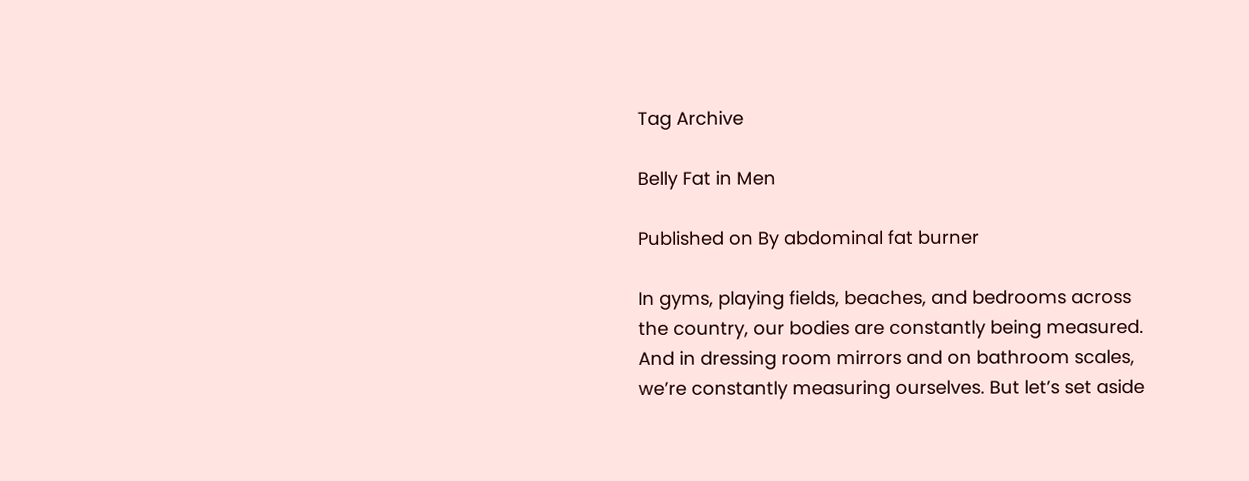Tag Archive

Belly Fat in Men

Published on By abdominal fat burner

In gyms, playing fields, beaches, and bedrooms across the country, our bodies are constantly being measured. And in dressing room mirrors and on bathroom scales, we’re constantly measuring ourselves. But let’s set aside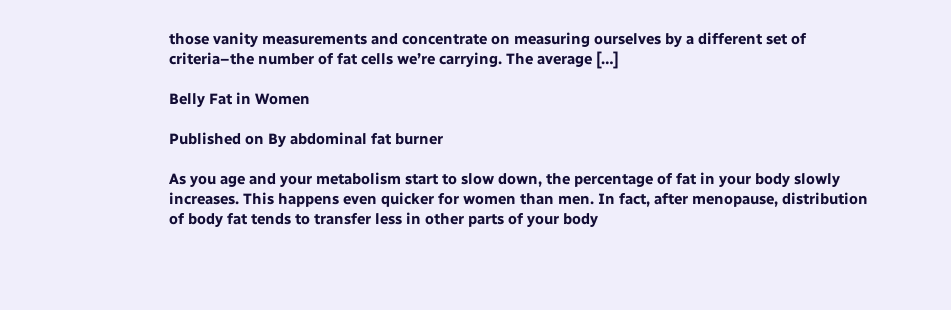those vanity measurements and concentrate on measuring ourselves by a different set of criteria–the number of fat cells we’re carrying. The average […]

Belly Fat in Women

Published on By abdominal fat burner

As you age and your metabolism start to slow down, the percentage of fat in your body slowly increases. This happens even quicker for women than men. In fact, after menopause, distribution of body fat tends to transfer less in other parts of your body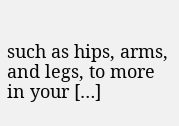such as hips, arms, and legs, to more in your […]